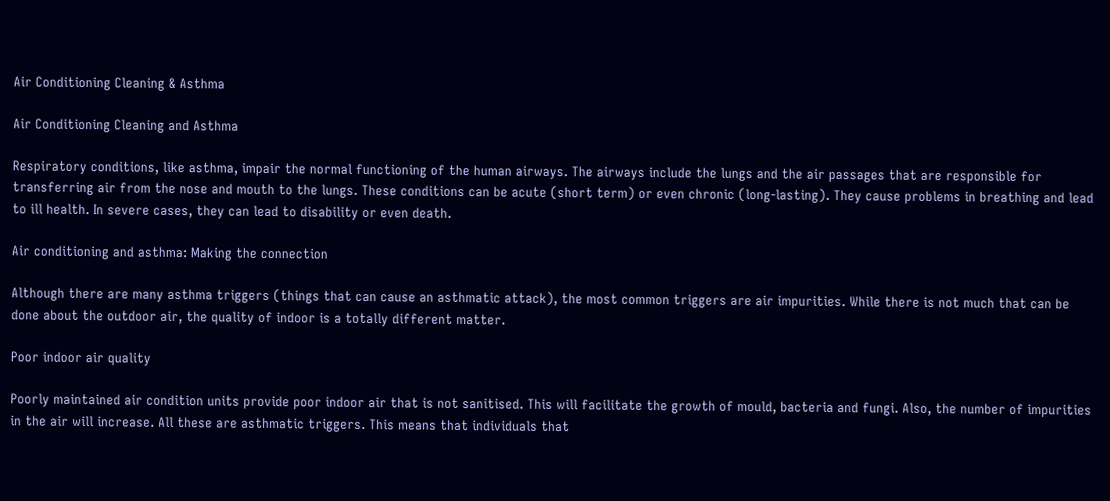Air Conditioning Cleaning & Asthma

Air Conditioning Cleaning and Asthma

Respiratory conditions, like asthma, impair the normal functioning of the human airways. The airways include the lungs and the air passages that are responsible for transferring air from the nose and mouth to the lungs. These conditions can be acute (short term) or even chronic (long-lasting). They cause problems in breathing and lead to ill health. In severe cases, they can lead to disability or even death.

Air conditioning and asthma: Making the connection

Although there are many asthma triggers (things that can cause an asthmatic attack), the most common triggers are air impurities. While there is not much that can be done about the outdoor air, the quality of indoor is a totally different matter.

Poor indoor air quality

Poorly maintained air condition units provide poor indoor air that is not sanitised. This will facilitate the growth of mould, bacteria and fungi. Also, the number of impurities in the air will increase. All these are asthmatic triggers. This means that individuals that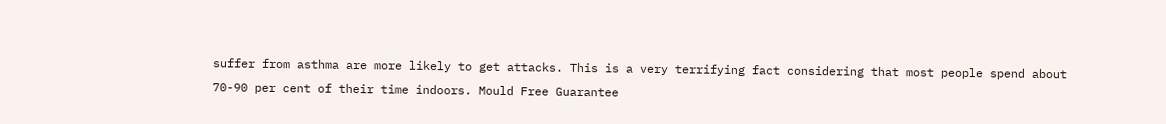suffer from asthma are more likely to get attacks. This is a very terrifying fact considering that most people spend about 70-90 per cent of their time indoors. Mould Free Guarantee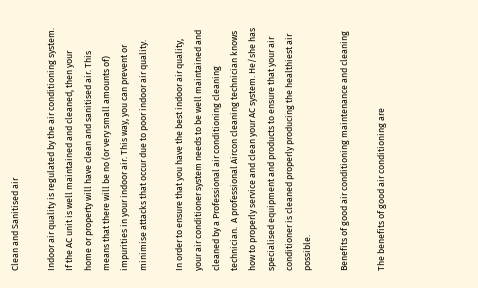Clean and Sanitised air

Indoor air quality is regulated by the air conditioning system. If the AC unit is well maintained and cleaned, then your home or property will have clean and sanitised air. This means that there will be no (or very small amounts of) impurities in your indoor air. This way, you can prevent or minimise attacks that occur due to poor indoor air quality.

In order to ensure that you have the best indoor air quality, your air conditioner system needs to be well maintained and cleaned by a Professional air conditioning cleaning technician.  A professional Aircon cleaning technician knows how to properly service and clean your AC system. He/she has specialised equipment and products to ensure that your air conditioner is cleaned properly producing the healthiest air possible.

Benefits of good air conditioning maintenance and cleaning

The benefits of good air conditioning are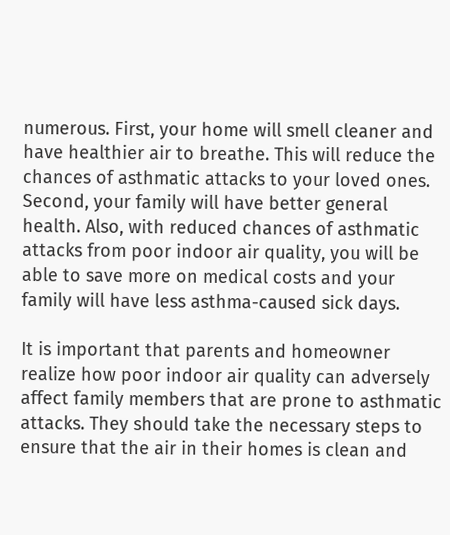numerous. First, your home will smell cleaner and have healthier air to breathe. This will reduce the chances of asthmatic attacks to your loved ones. Second, your family will have better general health. Also, with reduced chances of asthmatic attacks from poor indoor air quality, you will be able to save more on medical costs and your family will have less asthma-caused sick days.

It is important that parents and homeowner realize how poor indoor air quality can adversely affect family members that are prone to asthmatic attacks. They should take the necessary steps to ensure that the air in their homes is clean and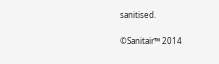sanitised.

©Sanitair™ 2014